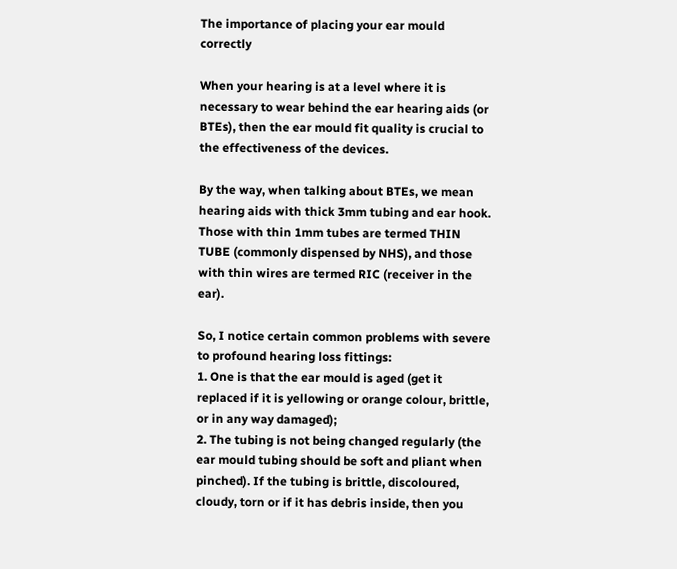The importance of placing your ear mould correctly

When your hearing is at a level where it is necessary to wear behind the ear hearing aids (or BTEs), then the ear mould fit quality is crucial to the effectiveness of the devices.

By the way, when talking about BTEs, we mean hearing aids with thick 3mm tubing and ear hook. Those with thin 1mm tubes are termed THIN TUBE (commonly dispensed by NHS), and those with thin wires are termed RIC (receiver in the ear).

So, I notice certain common problems with severe to profound hearing loss fittings:
1. One is that the ear mould is aged (get it replaced if it is yellowing or orange colour, brittle, or in any way damaged);
2. The tubing is not being changed regularly (the ear mould tubing should be soft and pliant when pinched). If the tubing is brittle, discoloured, cloudy, torn or if it has debris inside, then you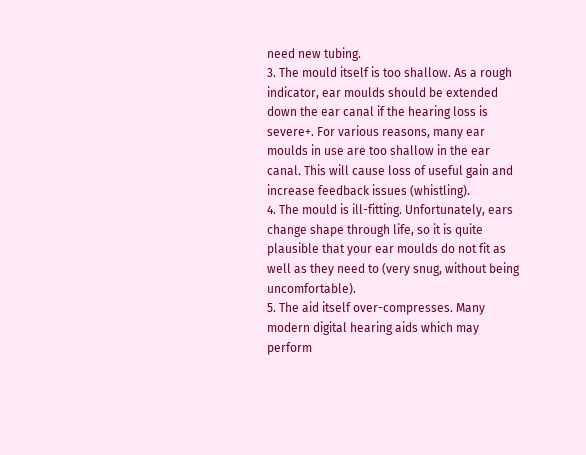need new tubing.
3. The mould itself is too shallow. As a rough indicator, ear moulds should be extended down the ear canal if the hearing loss is severe+. For various reasons, many ear moulds in use are too shallow in the ear canal. This will cause loss of useful gain and increase feedback issues (whistling).
4. The mould is ill-fitting. Unfortunately, ears change shape through life, so it is quite plausible that your ear moulds do not fit as well as they need to (very snug, without being uncomfortable).
5. The aid itself over-compresses. Many modern digital hearing aids which may perform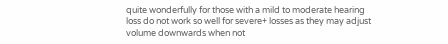quite wonderfully for those with a mild to moderate hearing loss do not work so well for severe+ losses as they may adjust volume downwards when not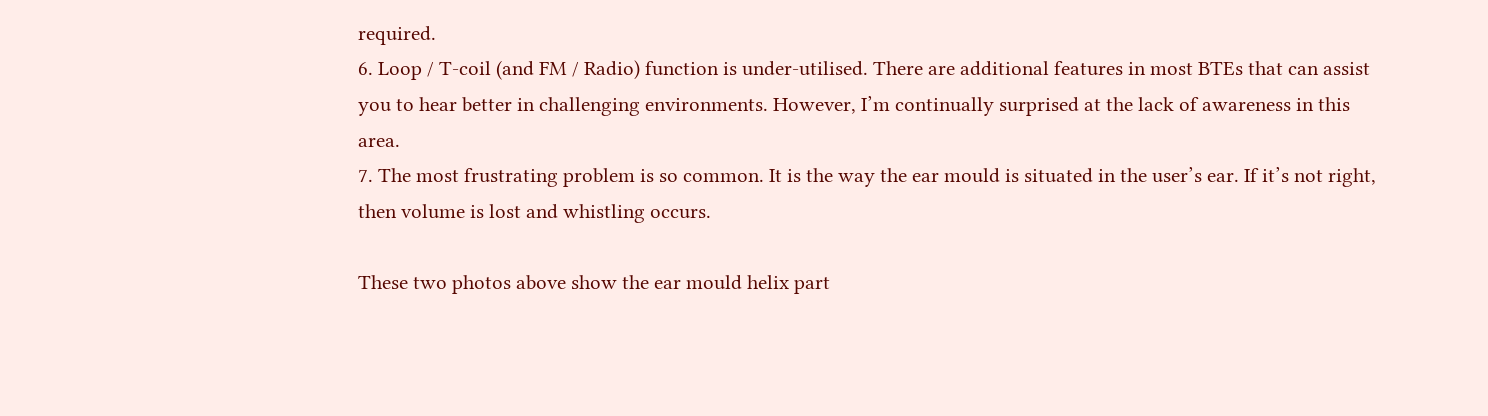required.
6. Loop / T-coil (and FM / Radio) function is under-utilised. There are additional features in most BTEs that can assist you to hear better in challenging environments. However, I’m continually surprised at the lack of awareness in this area.
7. The most frustrating problem is so common. It is the way the ear mould is situated in the user’s ear. If it’s not right, then volume is lost and whistling occurs.

These two photos above show the ear mould helix part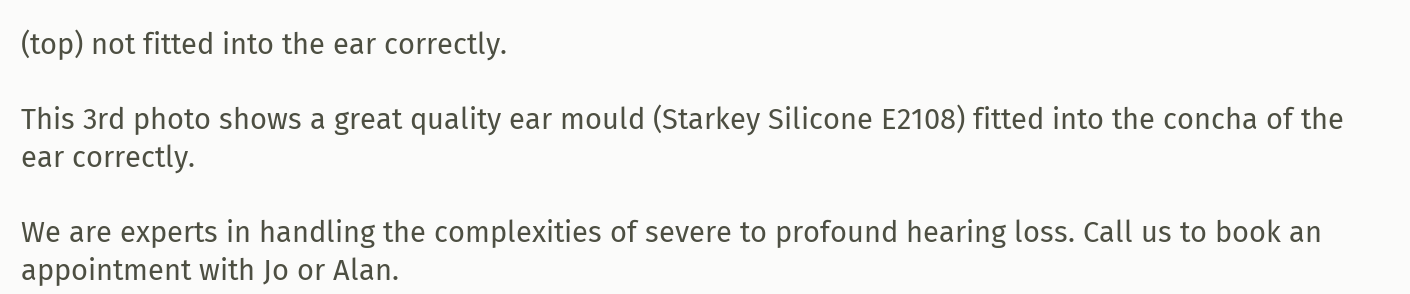(top) not fitted into the ear correctly.

This 3rd photo shows a great quality ear mould (Starkey Silicone E2108) fitted into the concha of the ear correctly.

We are experts in handling the complexities of severe to profound hearing loss. Call us to book an appointment with Jo or Alan.